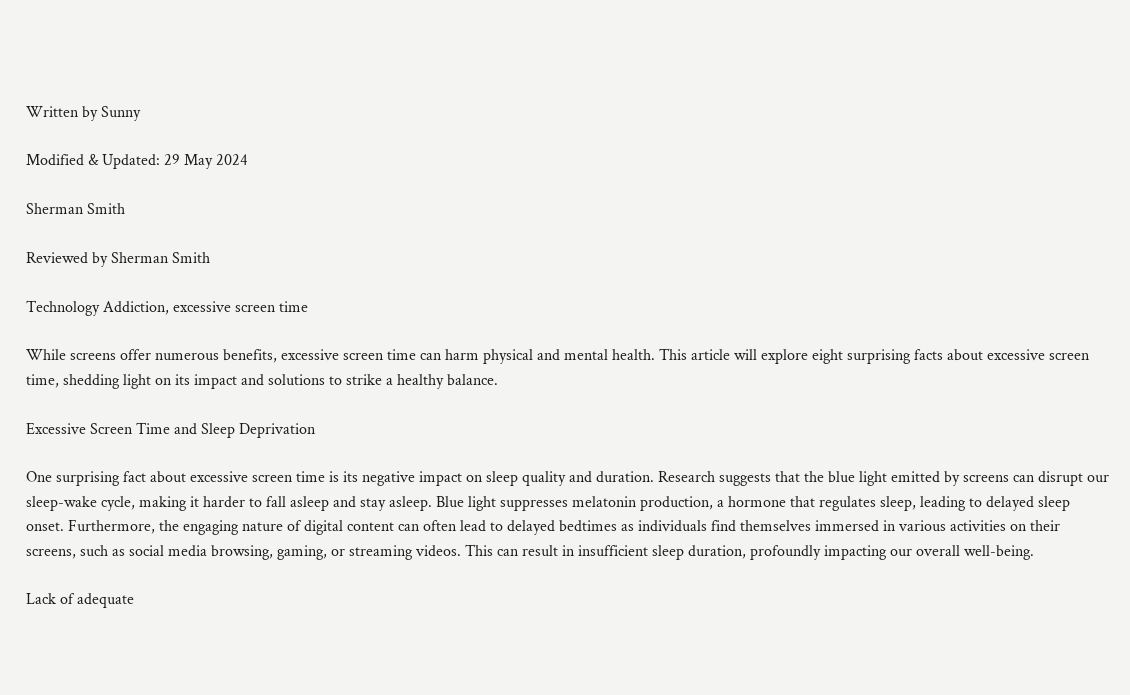Written by Sunny

Modified & Updated: 29 May 2024

Sherman Smith

Reviewed by Sherman Smith

Technology Addiction, excessive screen time

While screens offer numerous benefits, excessive screen time can harm physical and mental health. This article will explore eight surprising facts about excessive screen time, shedding light on its impact and solutions to strike a healthy balance.

Excessive Screen Time and Sleep Deprivation

One surprising fact about excessive screen time is its negative impact on sleep quality and duration. Research suggests that the blue light emitted by screens can disrupt our sleep-wake cycle, making it harder to fall asleep and stay asleep. Blue light suppresses melatonin production, a hormone that regulates sleep, leading to delayed sleep onset. Furthermore, the engaging nature of digital content can often lead to delayed bedtimes as individuals find themselves immersed in various activities on their screens, such as social media browsing, gaming, or streaming videos. This can result in insufficient sleep duration, profoundly impacting our overall well-being.

Lack of adequate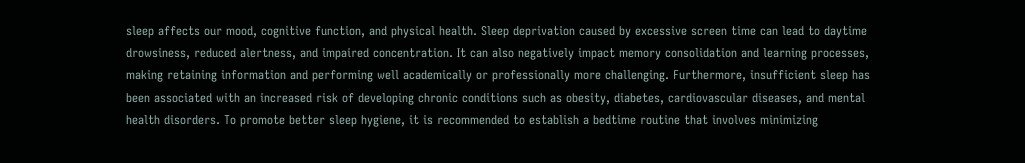sleep affects our mood, cognitive function, and physical health. Sleep deprivation caused by excessive screen time can lead to daytime drowsiness, reduced alertness, and impaired concentration. It can also negatively impact memory consolidation and learning processes, making retaining information and performing well academically or professionally more challenging. Furthermore, insufficient sleep has been associated with an increased risk of developing chronic conditions such as obesity, diabetes, cardiovascular diseases, and mental health disorders. To promote better sleep hygiene, it is recommended to establish a bedtime routine that involves minimizing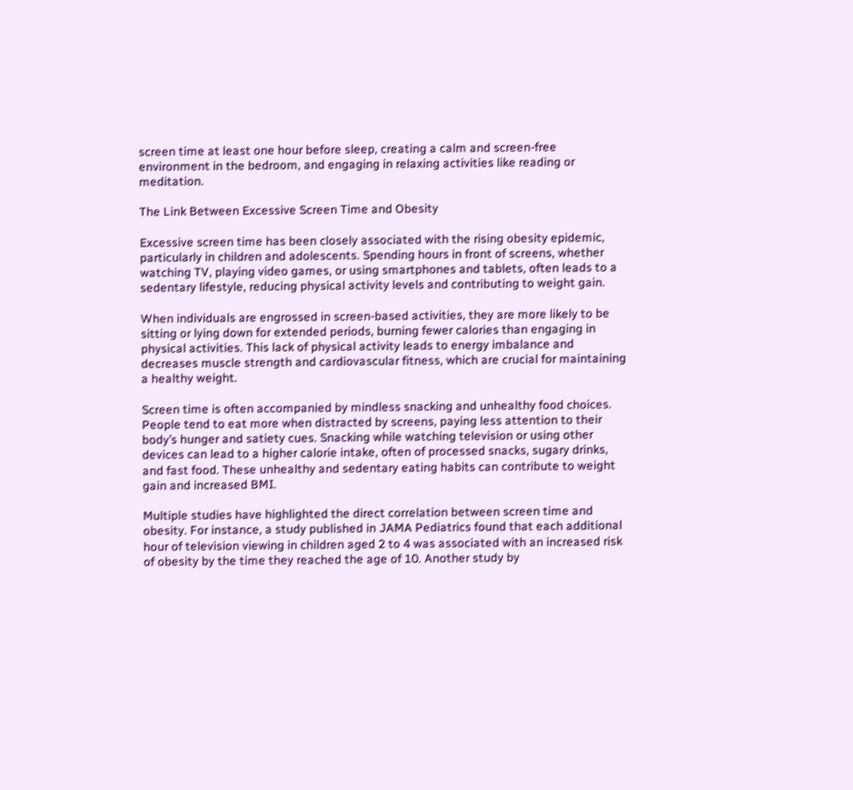screen time at least one hour before sleep, creating a calm and screen-free environment in the bedroom, and engaging in relaxing activities like reading or meditation.

The Link Between Excessive Screen Time and Obesity

Excessive screen time has been closely associated with the rising obesity epidemic, particularly in children and adolescents. Spending hours in front of screens, whether watching TV, playing video games, or using smartphones and tablets, often leads to a sedentary lifestyle, reducing physical activity levels and contributing to weight gain.

When individuals are engrossed in screen-based activities, they are more likely to be sitting or lying down for extended periods, burning fewer calories than engaging in physical activities. This lack of physical activity leads to energy imbalance and decreases muscle strength and cardiovascular fitness, which are crucial for maintaining a healthy weight.

Screen time is often accompanied by mindless snacking and unhealthy food choices. People tend to eat more when distracted by screens, paying less attention to their body’s hunger and satiety cues. Snacking while watching television or using other devices can lead to a higher calorie intake, often of processed snacks, sugary drinks, and fast food. These unhealthy and sedentary eating habits can contribute to weight gain and increased BMI.

Multiple studies have highlighted the direct correlation between screen time and obesity. For instance, a study published in JAMA Pediatrics found that each additional hour of television viewing in children aged 2 to 4 was associated with an increased risk of obesity by the time they reached the age of 10. Another study by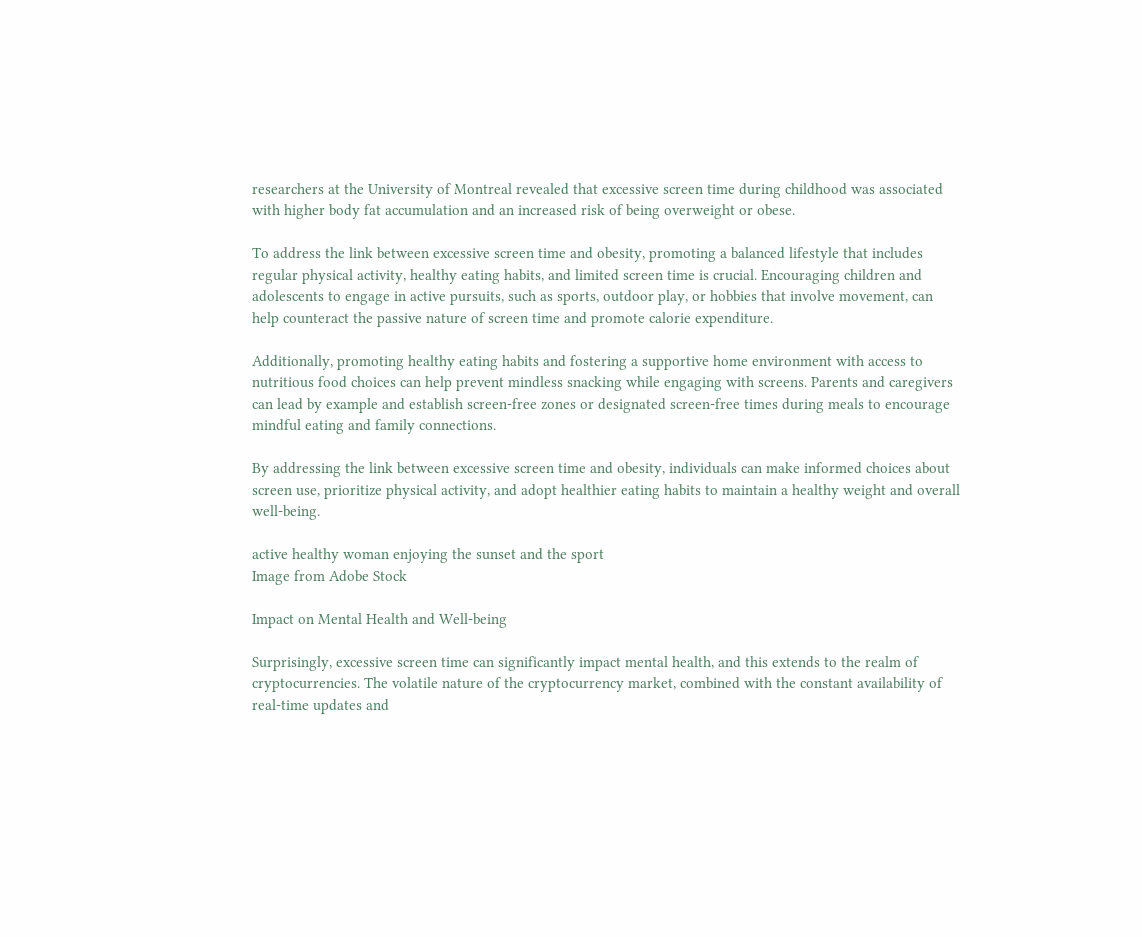researchers at the University of Montreal revealed that excessive screen time during childhood was associated with higher body fat accumulation and an increased risk of being overweight or obese.

To address the link between excessive screen time and obesity, promoting a balanced lifestyle that includes regular physical activity, healthy eating habits, and limited screen time is crucial. Encouraging children and adolescents to engage in active pursuits, such as sports, outdoor play, or hobbies that involve movement, can help counteract the passive nature of screen time and promote calorie expenditure.

Additionally, promoting healthy eating habits and fostering a supportive home environment with access to nutritious food choices can help prevent mindless snacking while engaging with screens. Parents and caregivers can lead by example and establish screen-free zones or designated screen-free times during meals to encourage mindful eating and family connections.

By addressing the link between excessive screen time and obesity, individuals can make informed choices about screen use, prioritize physical activity, and adopt healthier eating habits to maintain a healthy weight and overall well-being.

active healthy woman enjoying the sunset and the sport
Image from Adobe Stock

Impact on Mental Health and Well-being

Surprisingly, excessive screen time can significantly impact mental health, and this extends to the realm of cryptocurrencies. The volatile nature of the cryptocurrency market, combined with the constant availability of real-time updates and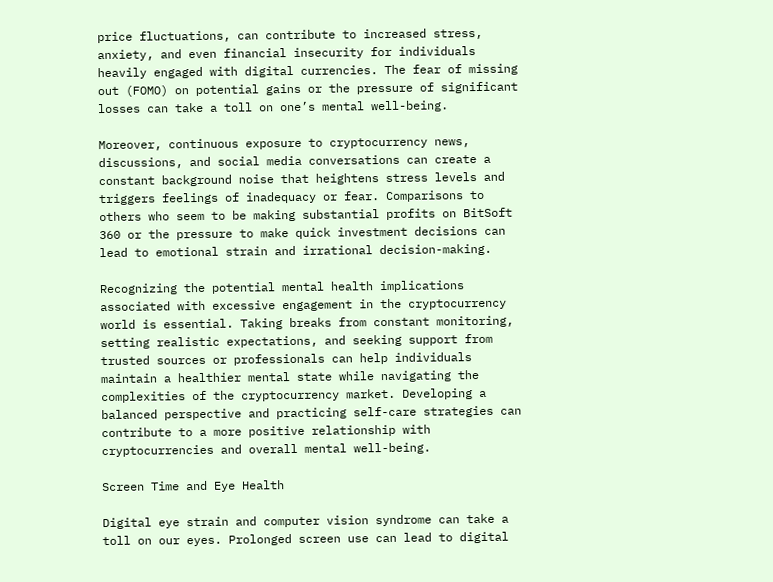price fluctuations, can contribute to increased stress, anxiety, and even financial insecurity for individuals heavily engaged with digital currencies. The fear of missing out (FOMO) on potential gains or the pressure of significant losses can take a toll on one’s mental well-being.

Moreover, continuous exposure to cryptocurrency news, discussions, and social media conversations can create a constant background noise that heightens stress levels and triggers feelings of inadequacy or fear. Comparisons to others who seem to be making substantial profits on BitSoft 360 or the pressure to make quick investment decisions can lead to emotional strain and irrational decision-making.

Recognizing the potential mental health implications associated with excessive engagement in the cryptocurrency world is essential. Taking breaks from constant monitoring, setting realistic expectations, and seeking support from trusted sources or professionals can help individuals maintain a healthier mental state while navigating the complexities of the cryptocurrency market. Developing a balanced perspective and practicing self-care strategies can contribute to a more positive relationship with cryptocurrencies and overall mental well-being.

Screen Time and Eye Health

Digital eye strain and computer vision syndrome can take a toll on our eyes. Prolonged screen use can lead to digital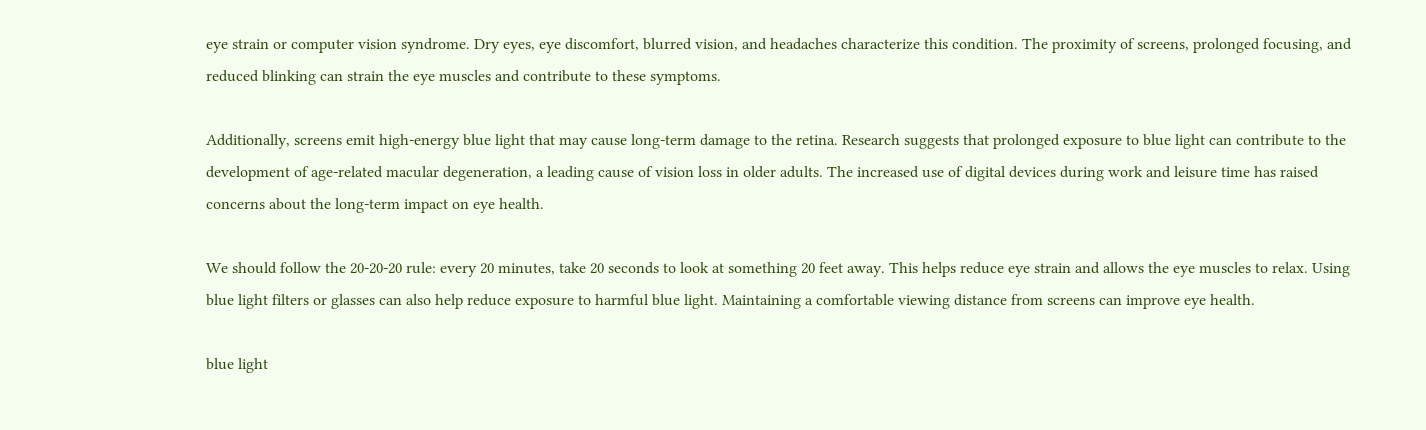eye strain or computer vision syndrome. Dry eyes, eye discomfort, blurred vision, and headaches characterize this condition. The proximity of screens, prolonged focusing, and reduced blinking can strain the eye muscles and contribute to these symptoms.

Additionally, screens emit high-energy blue light that may cause long-term damage to the retina. Research suggests that prolonged exposure to blue light can contribute to the development of age-related macular degeneration, a leading cause of vision loss in older adults. The increased use of digital devices during work and leisure time has raised concerns about the long-term impact on eye health.

We should follow the 20-20-20 rule: every 20 minutes, take 20 seconds to look at something 20 feet away. This helps reduce eye strain and allows the eye muscles to relax. Using blue light filters or glasses can also help reduce exposure to harmful blue light. Maintaining a comfortable viewing distance from screens can improve eye health.

blue light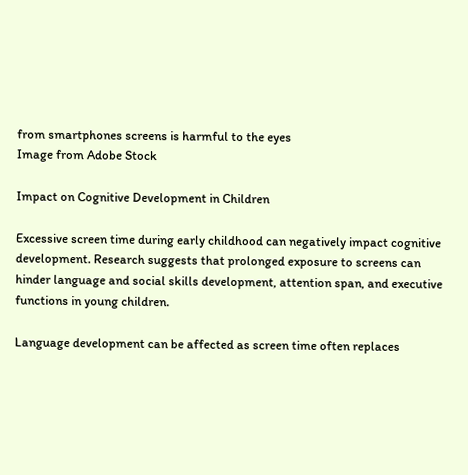from smartphones screens is harmful to the eyes
Image from Adobe Stock

Impact on Cognitive Development in Children

Excessive screen time during early childhood can negatively impact cognitive development. Research suggests that prolonged exposure to screens can hinder language and social skills development, attention span, and executive functions in young children.

Language development can be affected as screen time often replaces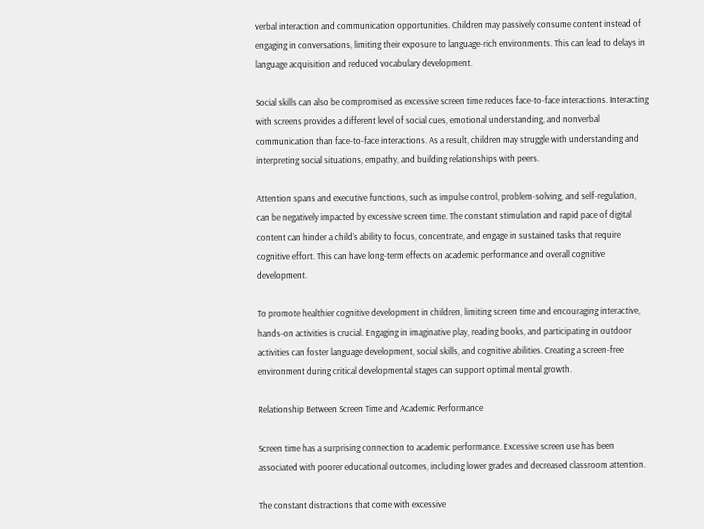verbal interaction and communication opportunities. Children may passively consume content instead of engaging in conversations, limiting their exposure to language-rich environments. This can lead to delays in language acquisition and reduced vocabulary development.

Social skills can also be compromised as excessive screen time reduces face-to-face interactions. Interacting with screens provides a different level of social cues, emotional understanding, and nonverbal communication than face-to-face interactions. As a result, children may struggle with understanding and interpreting social situations, empathy, and building relationships with peers.

Attention spans and executive functions, such as impulse control, problem-solving, and self-regulation, can be negatively impacted by excessive screen time. The constant stimulation and rapid pace of digital content can hinder a child’s ability to focus, concentrate, and engage in sustained tasks that require cognitive effort. This can have long-term effects on academic performance and overall cognitive development.

To promote healthier cognitive development in children, limiting screen time and encouraging interactive, hands-on activities is crucial. Engaging in imaginative play, reading books, and participating in outdoor activities can foster language development, social skills, and cognitive abilities. Creating a screen-free environment during critical developmental stages can support optimal mental growth.

Relationship Between Screen Time and Academic Performance

Screen time has a surprising connection to academic performance. Excessive screen use has been associated with poorer educational outcomes, including lower grades and decreased classroom attention.

The constant distractions that come with excessive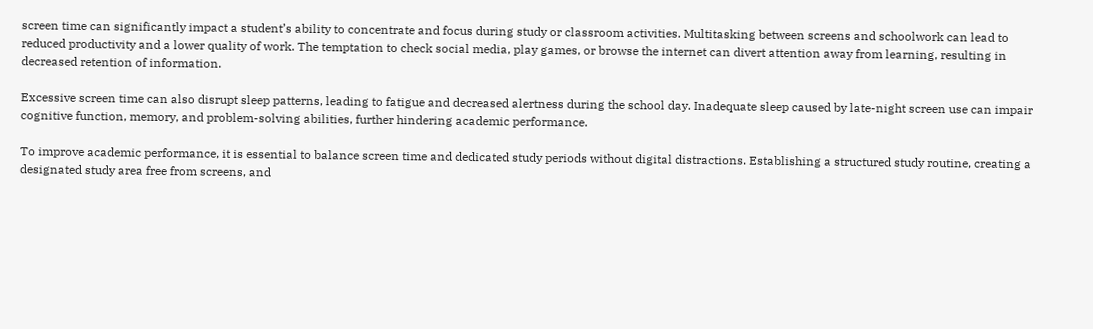screen time can significantly impact a student’s ability to concentrate and focus during study or classroom activities. Multitasking between screens and schoolwork can lead to reduced productivity and a lower quality of work. The temptation to check social media, play games, or browse the internet can divert attention away from learning, resulting in decreased retention of information.

Excessive screen time can also disrupt sleep patterns, leading to fatigue and decreased alertness during the school day. Inadequate sleep caused by late-night screen use can impair cognitive function, memory, and problem-solving abilities, further hindering academic performance.

To improve academic performance, it is essential to balance screen time and dedicated study periods without digital distractions. Establishing a structured study routine, creating a designated study area free from screens, and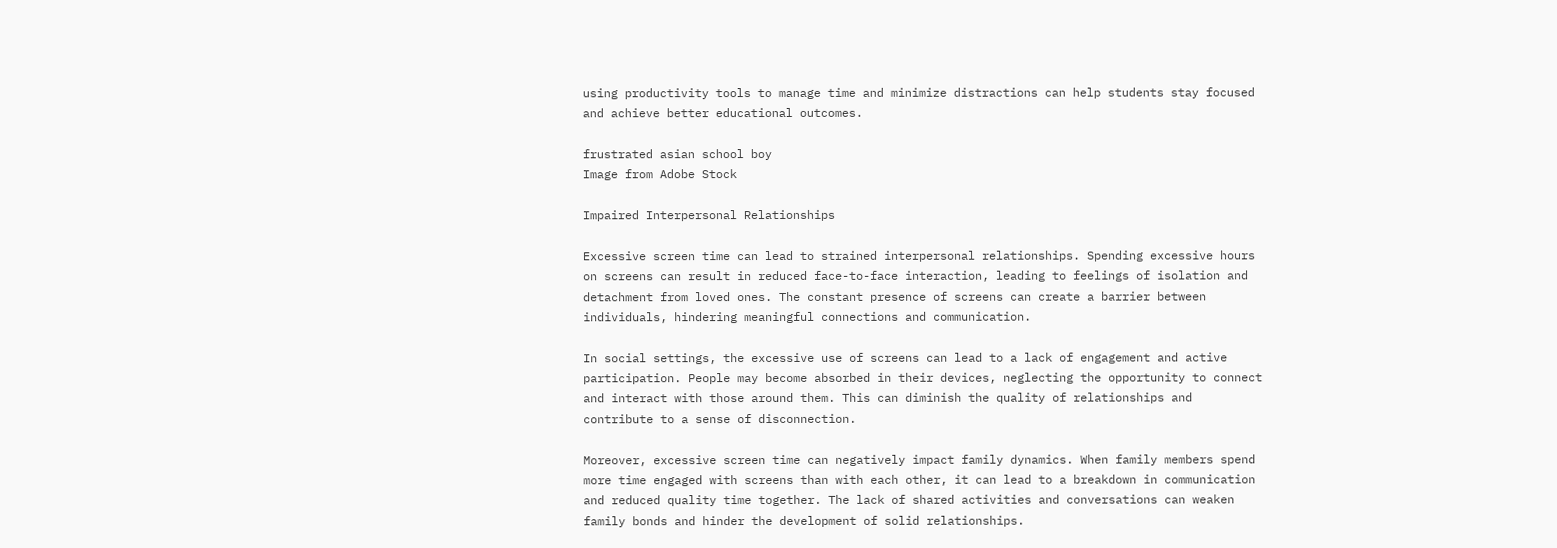using productivity tools to manage time and minimize distractions can help students stay focused and achieve better educational outcomes.

frustrated asian school boy
Image from Adobe Stock

Impaired Interpersonal Relationships

Excessive screen time can lead to strained interpersonal relationships. Spending excessive hours on screens can result in reduced face-to-face interaction, leading to feelings of isolation and detachment from loved ones. The constant presence of screens can create a barrier between individuals, hindering meaningful connections and communication.

In social settings, the excessive use of screens can lead to a lack of engagement and active participation. People may become absorbed in their devices, neglecting the opportunity to connect and interact with those around them. This can diminish the quality of relationships and contribute to a sense of disconnection.

Moreover, excessive screen time can negatively impact family dynamics. When family members spend more time engaged with screens than with each other, it can lead to a breakdown in communication and reduced quality time together. The lack of shared activities and conversations can weaken family bonds and hinder the development of solid relationships.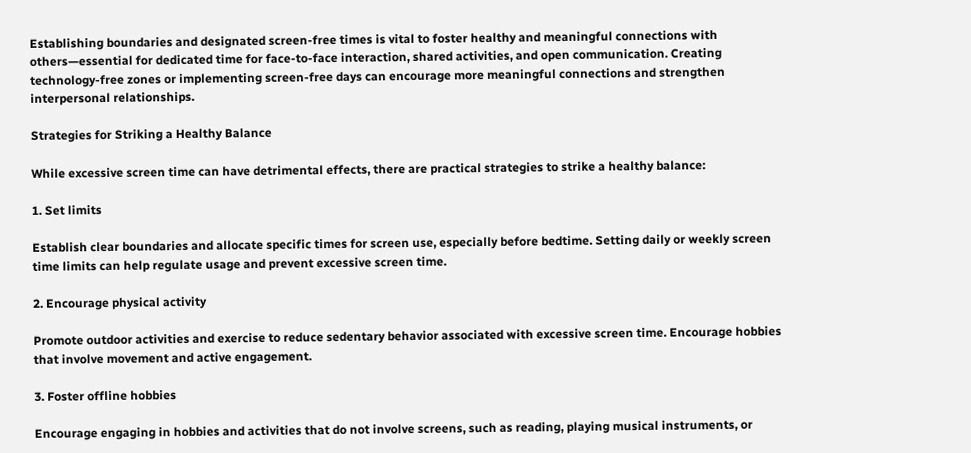Establishing boundaries and designated screen-free times is vital to foster healthy and meaningful connections with others—essential for dedicated time for face-to-face interaction, shared activities, and open communication. Creating technology-free zones or implementing screen-free days can encourage more meaningful connections and strengthen interpersonal relationships.

Strategies for Striking a Healthy Balance

While excessive screen time can have detrimental effects, there are practical strategies to strike a healthy balance:

1. Set limits

Establish clear boundaries and allocate specific times for screen use, especially before bedtime. Setting daily or weekly screen time limits can help regulate usage and prevent excessive screen time.

2. Encourage physical activity

Promote outdoor activities and exercise to reduce sedentary behavior associated with excessive screen time. Encourage hobbies that involve movement and active engagement.

3. Foster offline hobbies

Encourage engaging in hobbies and activities that do not involve screens, such as reading, playing musical instruments, or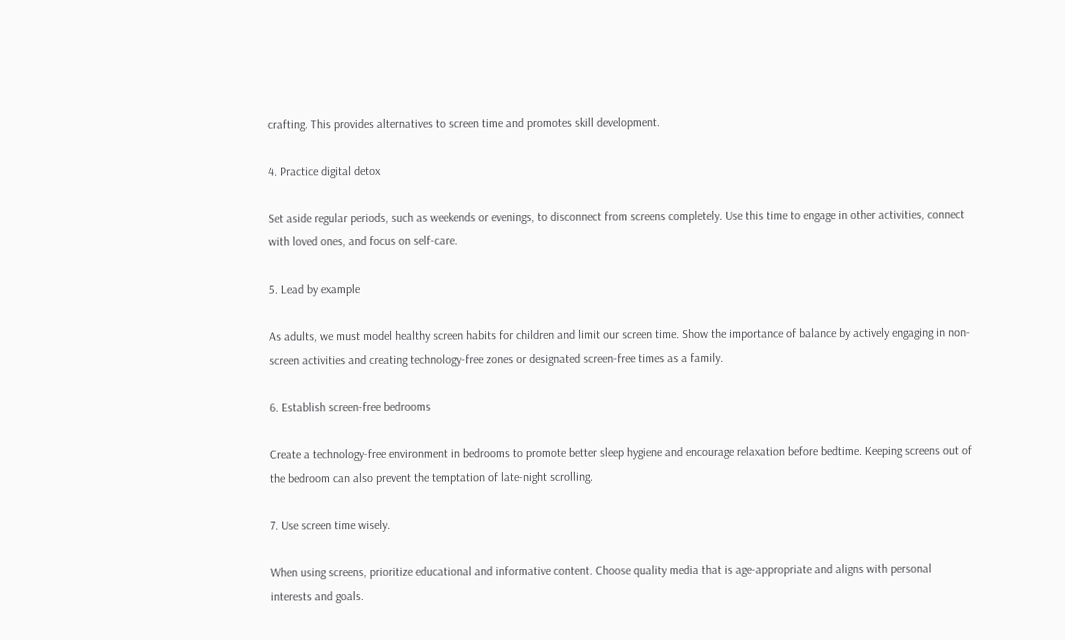crafting. This provides alternatives to screen time and promotes skill development.

4. Practice digital detox

Set aside regular periods, such as weekends or evenings, to disconnect from screens completely. Use this time to engage in other activities, connect with loved ones, and focus on self-care.

5. Lead by example

As adults, we must model healthy screen habits for children and limit our screen time. Show the importance of balance by actively engaging in non-screen activities and creating technology-free zones or designated screen-free times as a family.

6. Establish screen-free bedrooms

Create a technology-free environment in bedrooms to promote better sleep hygiene and encourage relaxation before bedtime. Keeping screens out of the bedroom can also prevent the temptation of late-night scrolling.

7. Use screen time wisely.

When using screens, prioritize educational and informative content. Choose quality media that is age-appropriate and aligns with personal interests and goals.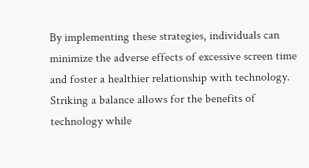By implementing these strategies, individuals can minimize the adverse effects of excessive screen time and foster a healthier relationship with technology. Striking a balance allows for the benefits of technology while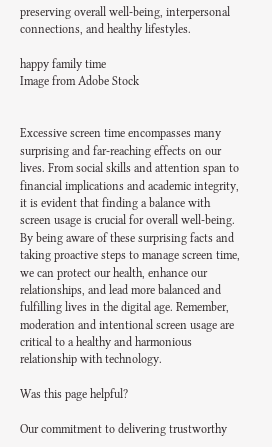preserving overall well-being, interpersonal connections, and healthy lifestyles.

happy family time
Image from Adobe Stock


Excessive screen time encompasses many surprising and far-reaching effects on our lives. From social skills and attention span to financial implications and academic integrity, it is evident that finding a balance with screen usage is crucial for overall well-being. By being aware of these surprising facts and taking proactive steps to manage screen time, we can protect our health, enhance our relationships, and lead more balanced and fulfilling lives in the digital age. Remember, moderation and intentional screen usage are critical to a healthy and harmonious relationship with technology.

Was this page helpful?

Our commitment to delivering trustworthy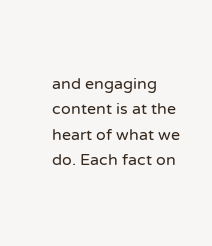and engaging content is at the heart of what we do. Each fact on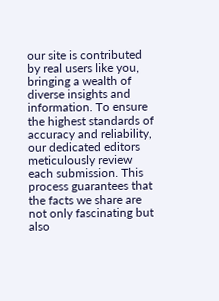our site is contributed by real users like you, bringing a wealth of diverse insights and information. To ensure the highest standards of accuracy and reliability, our dedicated editors meticulously review each submission. This process guarantees that the facts we share are not only fascinating but also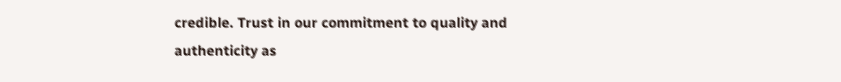credible. Trust in our commitment to quality and authenticity as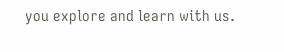you explore and learn with us.